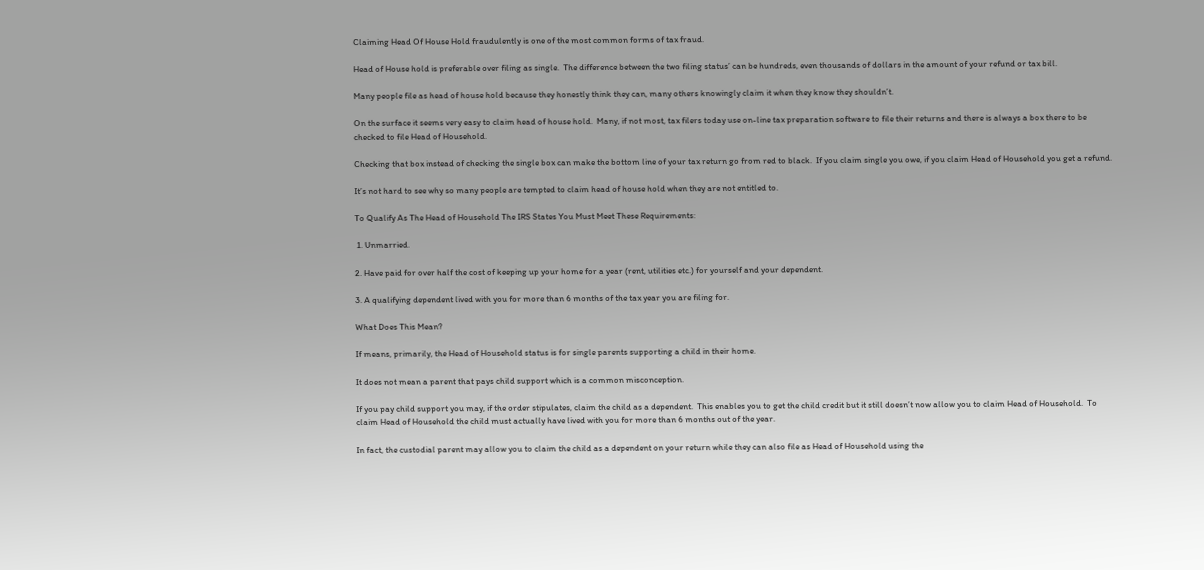Claiming Head Of House Hold fraudulently is one of the most common forms of tax fraud.

Head of House hold is preferable over filing as single.  The difference between the two filing status’ can be hundreds, even thousands of dollars in the amount of your refund or tax bill.

Many people file as head of house hold because they honestly think they can, many others knowingly claim it when they know they shouldn’t.

On the surface it seems very easy to claim head of house hold.  Many, if not most, tax filers today use on-line tax preparation software to file their returns and there is always a box there to be checked to file Head of Household.

Checking that box instead of checking the single box can make the bottom line of your tax return go from red to black.  If you claim single you owe, if you claim Head of Household you get a refund.

It’s not hard to see why so many people are tempted to claim head of house hold when they are not entitled to.

To Qualify As The Head of Household The IRS States You Must Meet These Requirements:

 1. Unmarried.

2. Have paid for over half the cost of keeping up your home for a year (rent, utilities etc.) for yourself and your dependent.

3. A qualifying dependent lived with you for more than 6 months of the tax year you are filing for.

What Does This Mean?

If means, primarily, the Head of Household status is for single parents supporting a child in their home.

It does not mean a parent that pays child support which is a common misconception.

If you pay child support you may, if the order stipulates, claim the child as a dependent.  This enables you to get the child credit but it still doesn’t now allow you to claim Head of Household.  To claim Head of Household the child must actually have lived with you for more than 6 months out of the year.

In fact, the custodial parent may allow you to claim the child as a dependent on your return while they can also file as Head of Household using the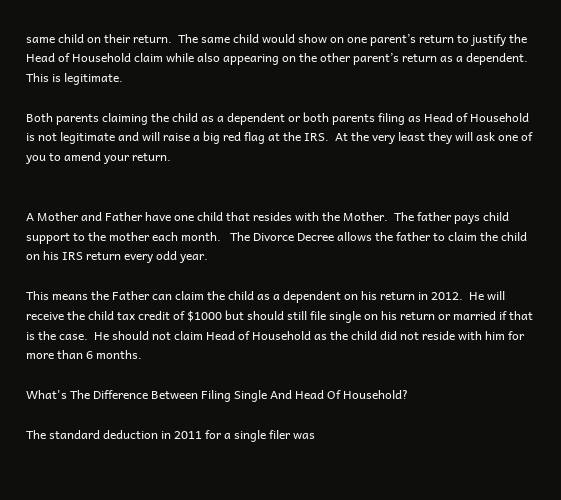same child on their return.  The same child would show on one parent’s return to justify the Head of Household claim while also appearing on the other parent’s return as a dependent.  This is legitimate.

Both parents claiming the child as a dependent or both parents filing as Head of Household is not legitimate and will raise a big red flag at the IRS.  At the very least they will ask one of you to amend your return.


A Mother and Father have one child that resides with the Mother.  The father pays child support to the mother each month.   The Divorce Decree allows the father to claim the child on his IRS return every odd year.

This means the Father can claim the child as a dependent on his return in 2012.  He will receive the child tax credit of $1000 but should still file single on his return or married if that is the case.  He should not claim Head of Household as the child did not reside with him for more than 6 months.

What's The Difference Between Filing Single And Head Of Household?

The standard deduction in 2011 for a single filer was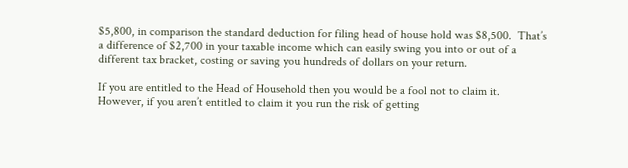$5,800, in comparison the standard deduction for filing head of house hold was $8,500.  That’s a difference of $2,700 in your taxable income which can easily swing you into or out of a different tax bracket, costing or saving you hundreds of dollars on your return.

If you are entitled to the Head of Household then you would be a fool not to claim it.  However, if you aren’t entitled to claim it you run the risk of getting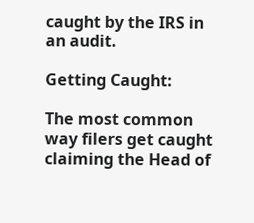caught by the IRS in an audit.

Getting Caught:

The most common way filers get caught claiming the Head of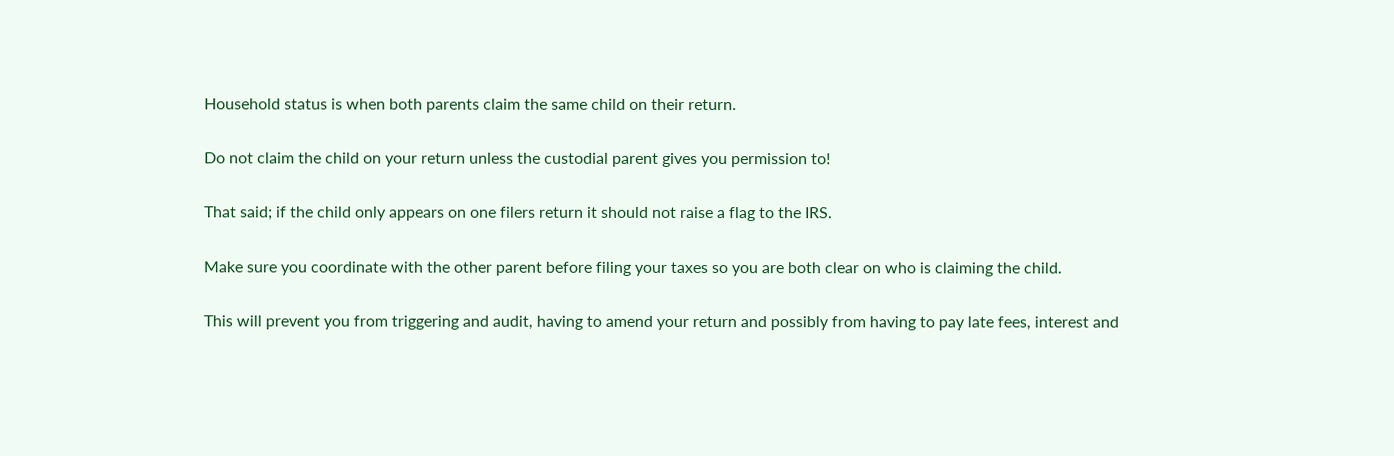Household status is when both parents claim the same child on their return.

Do not claim the child on your return unless the custodial parent gives you permission to!

That said; if the child only appears on one filers return it should not raise a flag to the IRS.

Make sure you coordinate with the other parent before filing your taxes so you are both clear on who is claiming the child.

This will prevent you from triggering and audit, having to amend your return and possibly from having to pay late fees, interest and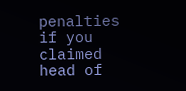penalties if you claimed head of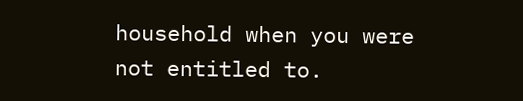household when you were not entitled to.